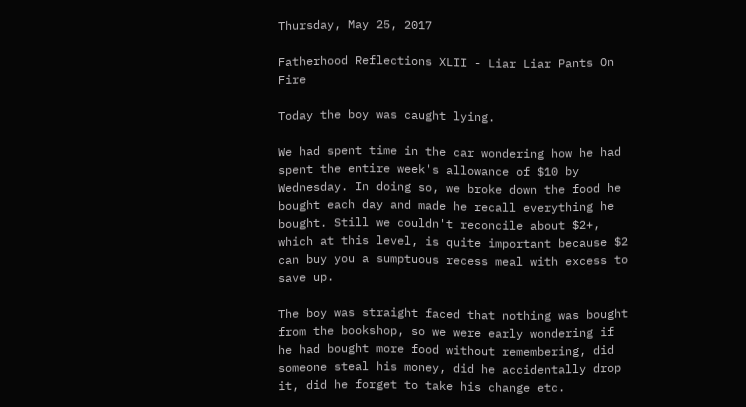Thursday, May 25, 2017

Fatherhood Reflections XLII - Liar Liar Pants On Fire

Today the boy was caught lying.

We had spent time in the car wondering how he had spent the entire week's allowance of $10 by Wednesday. In doing so, we broke down the food he bought each day and made he recall everything he bought. Still we couldn't reconcile about $2+, which at this level, is quite important because $2 can buy you a sumptuous recess meal with excess to save up.

The boy was straight faced that nothing was bought from the bookshop, so we were early wondering if he had bought more food without remembering, did someone steal his money, did he accidentally drop it, did he forget to take his change etc.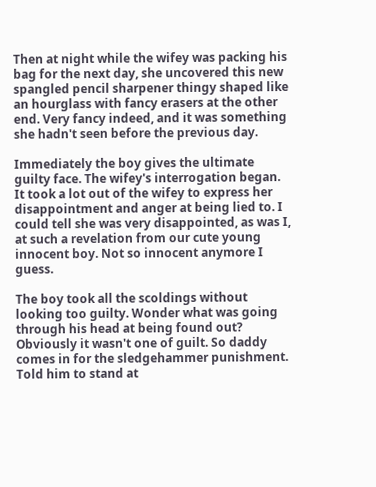Then at night while the wifey was packing his bag for the next day, she uncovered this new spangled pencil sharpener thingy shaped like an hourglass with fancy erasers at the other end. Very fancy indeed, and it was something she hadn't seen before the previous day.

Immediately the boy gives the ultimate guilty face. The wifey's interrogation began. It took a lot out of the wifey to express her disappointment and anger at being lied to. I could tell she was very disappointed, as was I, at such a revelation from our cute young innocent boy. Not so innocent anymore I guess.

The boy took all the scoldings without looking too guilty. Wonder what was going through his head at being found out? Obviously it wasn't one of guilt. So daddy comes in for the sledgehammer punishment. Told him to stand at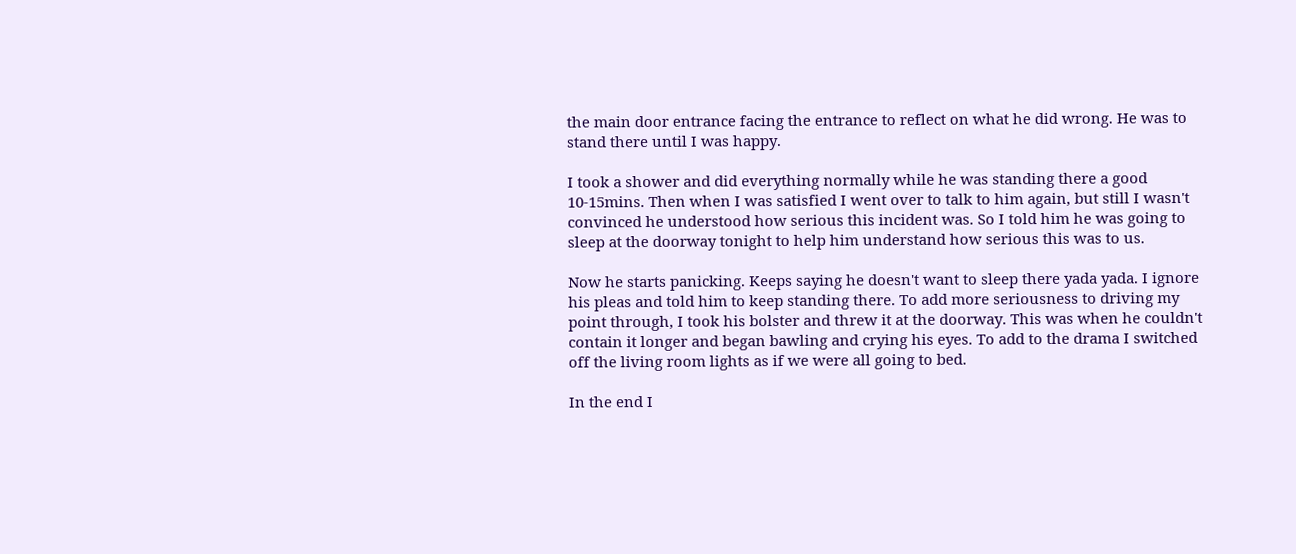the main door entrance facing the entrance to reflect on what he did wrong. He was to stand there until I was happy.

I took a shower and did everything normally while he was standing there a good 10-15mins. Then when I was satisfied I went over to talk to him again, but still I wasn't convinced he understood how serious this incident was. So I told him he was going to sleep at the doorway tonight to help him understand how serious this was to us.

Now he starts panicking. Keeps saying he doesn't want to sleep there yada yada. I ignore his pleas and told him to keep standing there. To add more seriousness to driving my point through, I took his bolster and threw it at the doorway. This was when he couldn't contain it longer and began bawling and crying his eyes. To add to the drama I switched off the living room lights as if we were all going to bed.

In the end I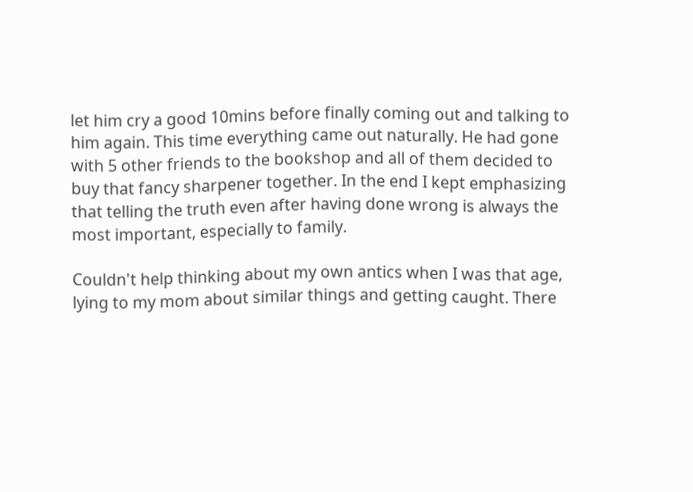let him cry a good 10mins before finally coming out and talking to him again. This time everything came out naturally. He had gone with 5 other friends to the bookshop and all of them decided to buy that fancy sharpener together. In the end I kept emphasizing that telling the truth even after having done wrong is always the most important, especially to family.

Couldn't help thinking about my own antics when I was that age, lying to my mom about similar things and getting caught. There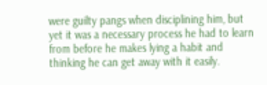were guilty pangs when disciplining him, but yet it was a necessary process he had to learn from before he makes lying a habit and thinking he can get away with it easily.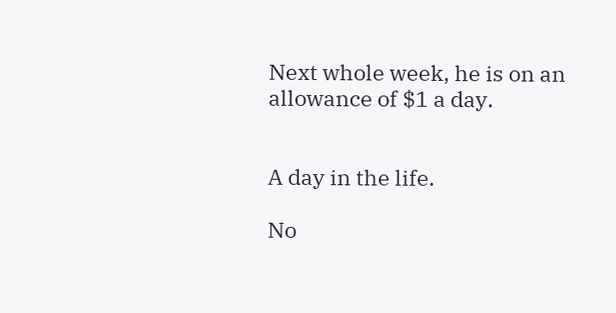Next whole week, he is on an allowance of $1 a day.


A day in the life.

No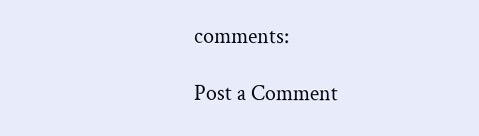comments:

Post a Comment